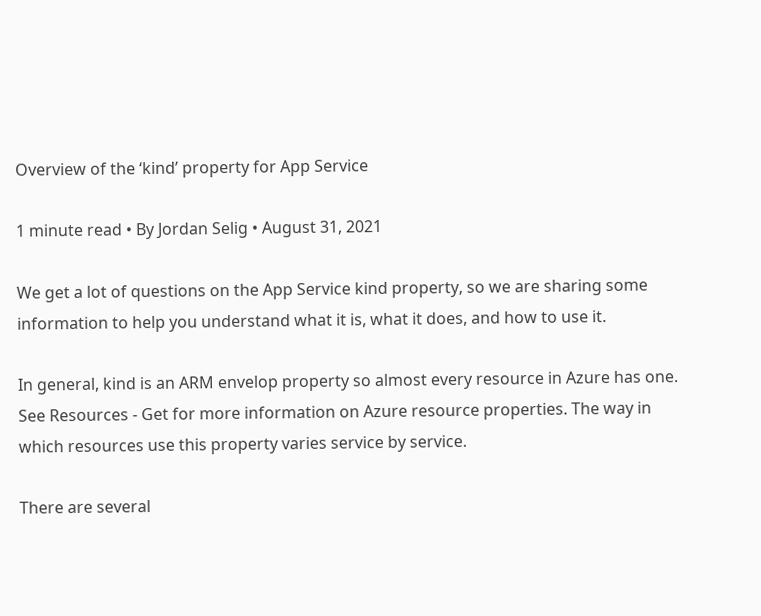Overview of the ‘kind’ property for App Service

1 minute read • By Jordan Selig • August 31, 2021

We get a lot of questions on the App Service kind property, so we are sharing some information to help you understand what it is, what it does, and how to use it.

In general, kind is an ARM envelop property so almost every resource in Azure has one. See Resources - Get for more information on Azure resource properties. The way in which resources use this property varies service by service.

There are several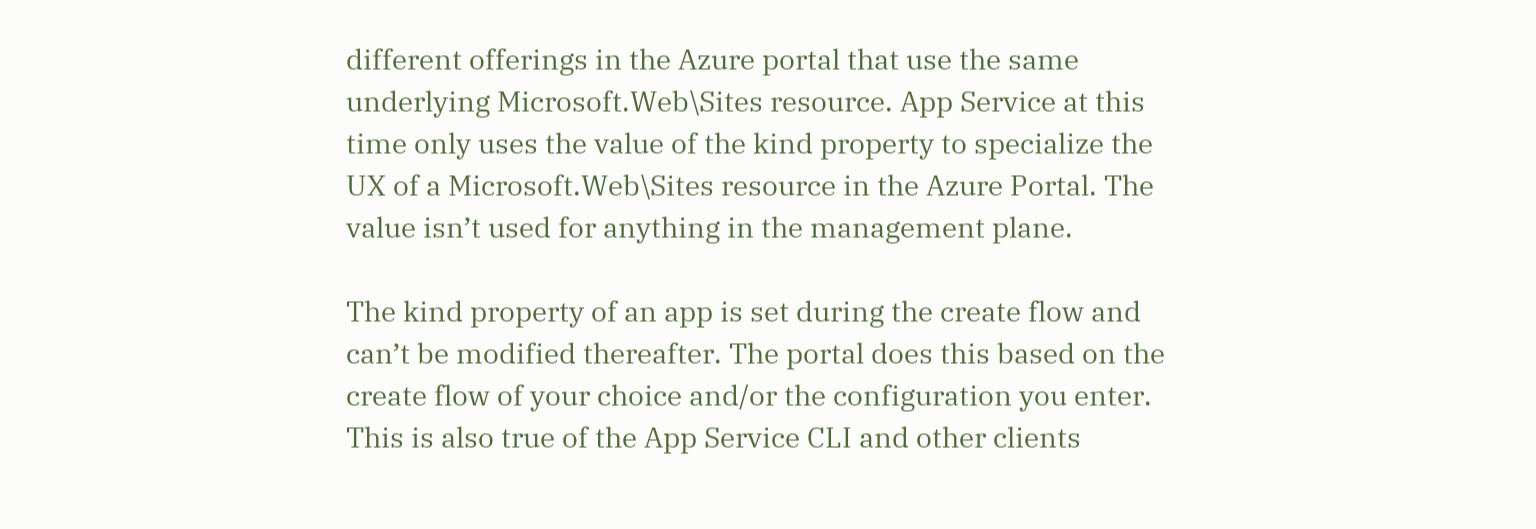different offerings in the Azure portal that use the same underlying Microsoft.Web\Sites resource. App Service at this time only uses the value of the kind property to specialize the UX of a Microsoft.Web\Sites resource in the Azure Portal. The value isn’t used for anything in the management plane.

The kind property of an app is set during the create flow and can’t be modified thereafter. The portal does this based on the create flow of your choice and/or the configuration you enter. This is also true of the App Service CLI and other clients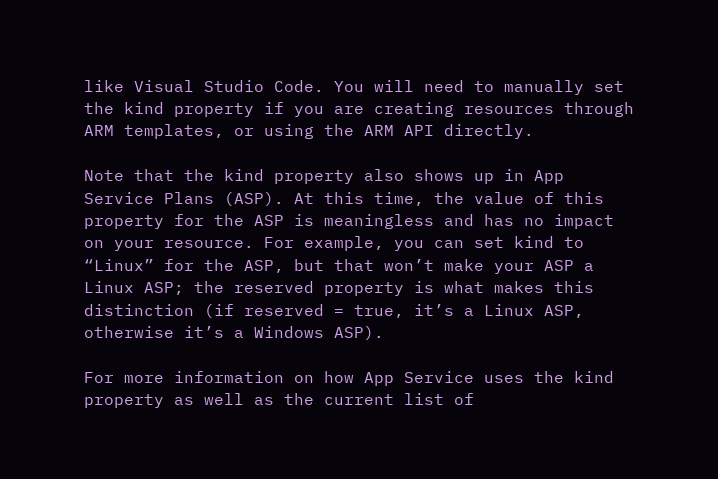like Visual Studio Code. You will need to manually set the kind property if you are creating resources through ARM templates, or using the ARM API directly.

Note that the kind property also shows up in App Service Plans (ASP). At this time, the value of this property for the ASP is meaningless and has no impact on your resource. For example, you can set kind to “Linux” for the ASP, but that won’t make your ASP a Linux ASP; the reserved property is what makes this distinction (if reserved = true, it’s a Linux ASP, otherwise it’s a Windows ASP).

For more information on how App Service uses the kind property as well as the current list of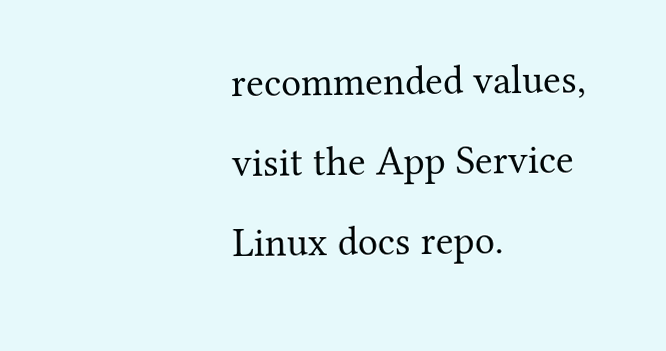recommended values, visit the App Service Linux docs repo.